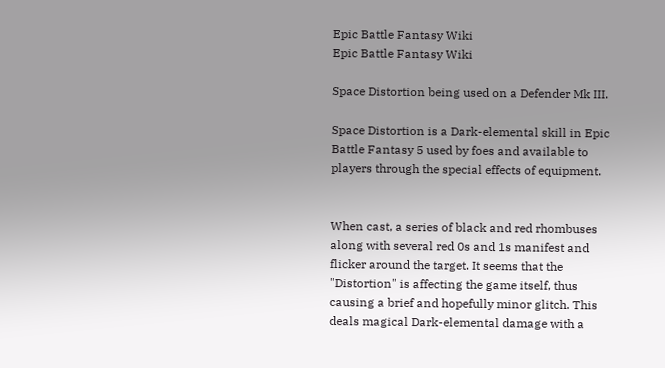Epic Battle Fantasy Wiki
Epic Battle Fantasy Wiki

Space Distortion being used on a Defender Mk III.

Space Distortion is a Dark-elemental skill in Epic Battle Fantasy 5 used by foes and available to players through the special effects of equipment.


When cast, a series of black and red rhombuses along with several red 0s and 1s manifest and flicker around the target. It seems that the "Distortion" is affecting the game itself, thus causing a brief and hopefully minor glitch. This deals magical Dark-elemental damage with a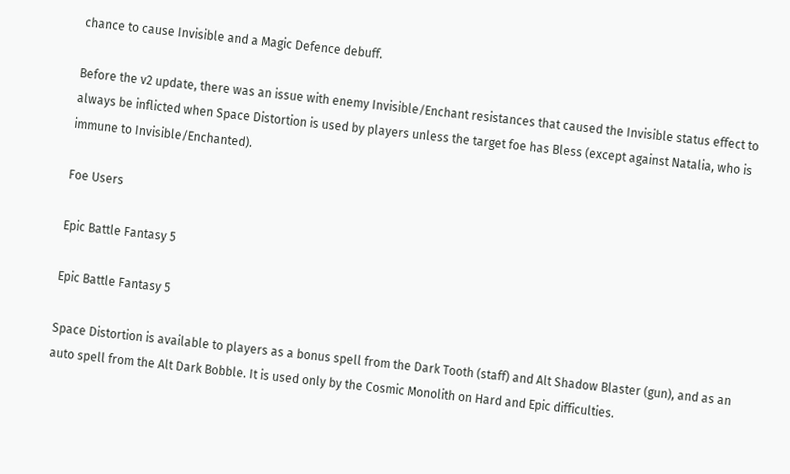chance to cause Invisible and a Magic Defence debuff.

Before the v2 update, there was an issue with enemy Invisible/Enchant resistances that caused the Invisible status effect to always be inflicted when Space Distortion is used by players unless the target foe has Bless (except against Natalia, who is immune to Invisible/Enchanted).

Foe Users

Epic Battle Fantasy 5

Epic Battle Fantasy 5

Space Distortion is available to players as a bonus spell from the Dark Tooth (staff) and Alt Shadow Blaster (gun), and as an auto spell from the Alt Dark Bobble. It is used only by the Cosmic Monolith on Hard and Epic difficulties.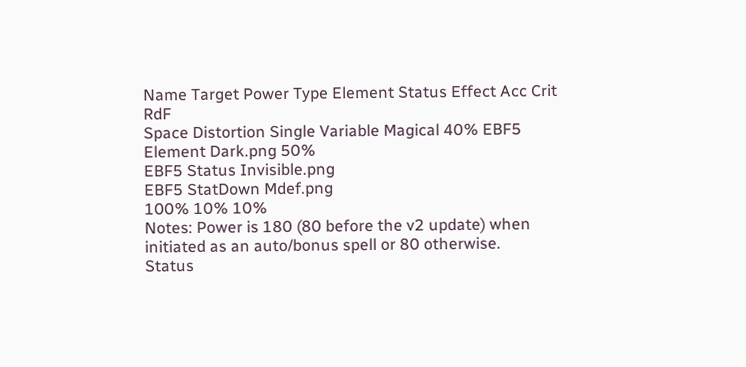Name Target Power Type Element Status Effect Acc Crit RdF
Space Distortion Single Variable Magical 40% EBF5 Element Dark.png 50%
EBF5 Status Invisible.png
EBF5 StatDown Mdef.png
100% 10% 10%
Notes: Power is 180 (80 before the v2 update) when initiated as an auto/bonus spell or 80 otherwise.
Status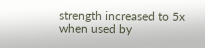strength increased to 5x when used by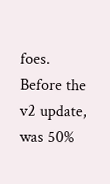foes.
Before the v2 update, was 50%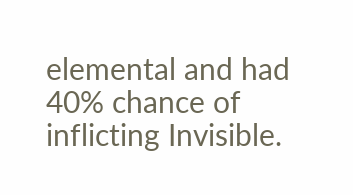elemental and had 40% chance of inflicting Invisible.